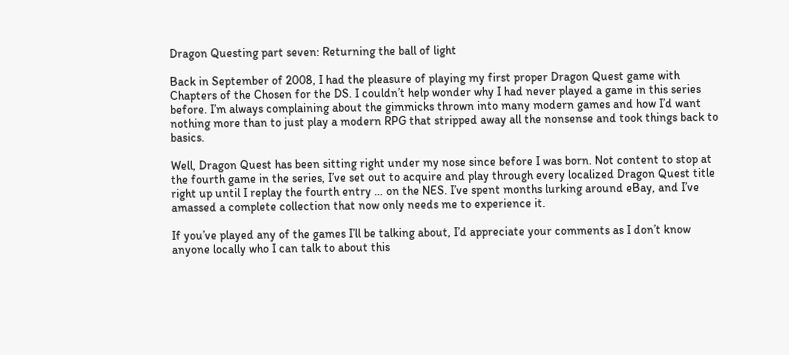Dragon Questing part seven: Returning the ball of light

Back in September of 2008, I had the pleasure of playing my first proper Dragon Quest game with Chapters of the Chosen for the DS. I couldn’t help wonder why I had never played a game in this series before. I’m always complaining about the gimmicks thrown into many modern games and how I’d want nothing more than to just play a modern RPG that stripped away all the nonsense and took things back to basics.

Well, Dragon Quest has been sitting right under my nose since before I was born. Not content to stop at the fourth game in the series, I’ve set out to acquire and play through every localized Dragon Quest title right up until I replay the fourth entry … on the NES. I’ve spent months lurking around eBay, and I’ve amassed a complete collection that now only needs me to experience it.

If you’ve played any of the games I’ll be talking about, I’d appreciate your comments as I don’t know anyone locally who I can talk to about this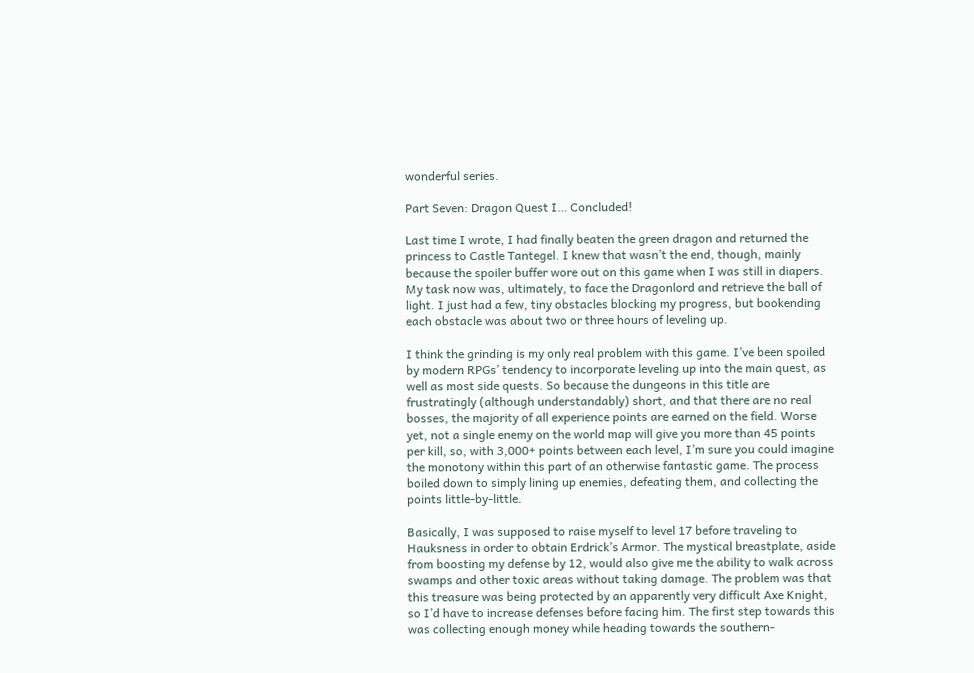wonderful series.

Part Seven: Dragon Quest I… Concluded!

Last time I wrote, I had finally beaten the green dragon and returned the princess to Castle Tantegel. I knew that wasn’t the end, though, mainly because the spoiler buffer wore out on this game when I was still in diapers. My task now was, ultimately, to face the Dragonlord and retrieve the ball of light. I just had a few, tiny obstacles blocking my progress, but bookending each obstacle was about two or three hours of leveling up.

I think the grinding is my only real problem with this game. I’ve been spoiled by modern RPGs’ tendency to incorporate leveling up into the main quest, as well as most side quests. So because the dungeons in this title are frustratingly (although understandably) short, and that there are no real bosses, the majority of all experience points are earned on the field. Worse yet, not a single enemy on the world map will give you more than 45 points per kill, so, with 3,000+ points between each level, I’m sure you could imagine the monotony within this part of an otherwise fantastic game. The process boiled down to simply lining up enemies, defeating them, and collecting the points little-by-little.

Basically, I was supposed to raise myself to level 17 before traveling to Hauksness in order to obtain Erdrick’s Armor. The mystical breastplate, aside from boosting my defense by 12, would also give me the ability to walk across swamps and other toxic areas without taking damage. The problem was that this treasure was being protected by an apparently very difficult Axe Knight, so I’d have to increase defenses before facing him. The first step towards this was collecting enough money while heading towards the southern-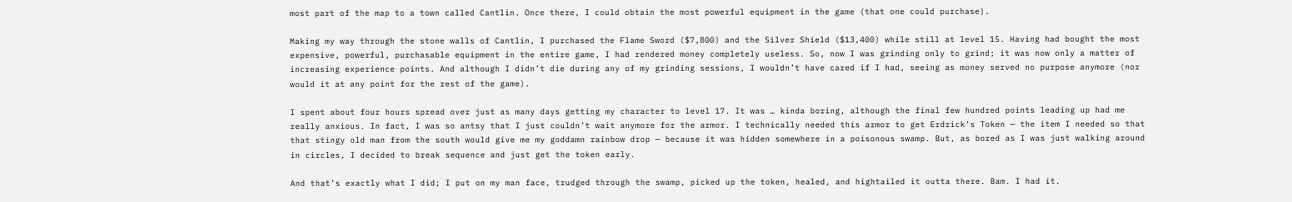most part of the map to a town called Cantlin. Once there, I could obtain the most powerful equipment in the game (that one could purchase).

Making my way through the stone walls of Cantlin, I purchased the Flame Sword ($7,800) and the Silver Shield ($13,400) while still at level 15. Having had bought the most expensive, powerful, purchasable equipment in the entire game, I had rendered money completely useless. So, now I was grinding only to grind; it was now only a matter of increasing experience points. And although I didn’t die during any of my grinding sessions, I wouldn’t have cared if I had, seeing as money served no purpose anymore (nor would it at any point for the rest of the game).

I spent about four hours spread over just as many days getting my character to level 17. It was … kinda boring, although the final few hundred points leading up had me really anxious. In fact, I was so antsy that I just couldn’t wait anymore for the armor. I technically needed this armor to get Erdrick’s Token — the item I needed so that that stingy old man from the south would give me my goddamn rainbow drop — because it was hidden somewhere in a poisonous swamp. But, as bored as I was just walking around in circles, I decided to break sequence and just get the token early.

And that’s exactly what I did; I put on my man face, trudged through the swamp, picked up the token, healed, and hightailed it outta there. Bam. I had it.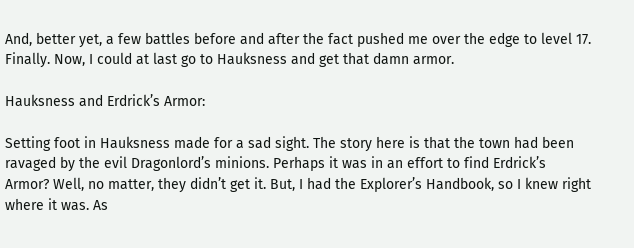And, better yet, a few battles before and after the fact pushed me over the edge to level 17. Finally. Now, I could at last go to Hauksness and get that damn armor.

Hauksness and Erdrick’s Armor:

Setting foot in Hauksness made for a sad sight. The story here is that the town had been ravaged by the evil Dragonlord’s minions. Perhaps it was in an effort to find Erdrick’s Armor? Well, no matter, they didn’t get it. But, I had the Explorer’s Handbook, so I knew right where it was. As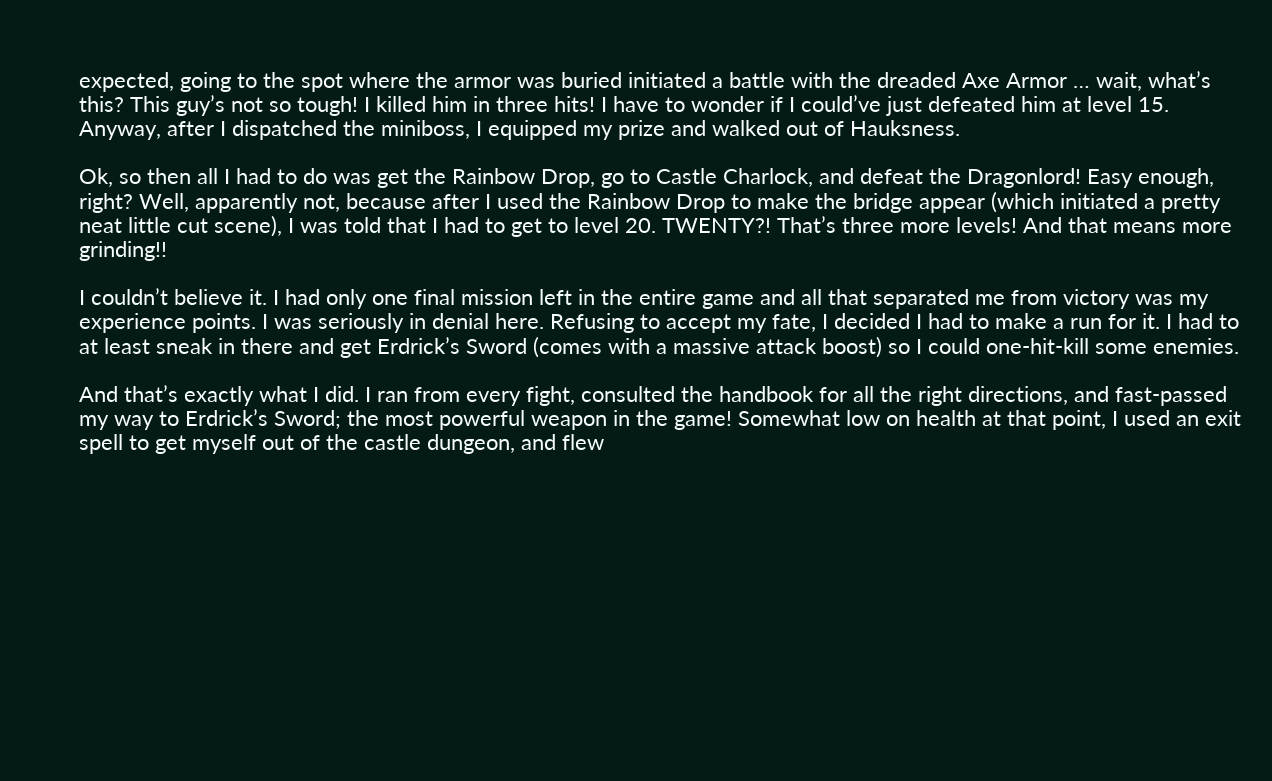expected, going to the spot where the armor was buried initiated a battle with the dreaded Axe Armor … wait, what’s this? This guy’s not so tough! I killed him in three hits! I have to wonder if I could’ve just defeated him at level 15. Anyway, after I dispatched the miniboss, I equipped my prize and walked out of Hauksness.

Ok, so then all I had to do was get the Rainbow Drop, go to Castle Charlock, and defeat the Dragonlord! Easy enough, right? Well, apparently not, because after I used the Rainbow Drop to make the bridge appear (which initiated a pretty neat little cut scene), I was told that I had to get to level 20. TWENTY?! That’s three more levels! And that means more grinding!!

I couldn’t believe it. I had only one final mission left in the entire game and all that separated me from victory was my experience points. I was seriously in denial here. Refusing to accept my fate, I decided I had to make a run for it. I had to at least sneak in there and get Erdrick’s Sword (comes with a massive attack boost) so I could one-hit-kill some enemies.

And that’s exactly what I did. I ran from every fight, consulted the handbook for all the right directions, and fast-passed my way to Erdrick’s Sword; the most powerful weapon in the game! Somewhat low on health at that point, I used an exit spell to get myself out of the castle dungeon, and flew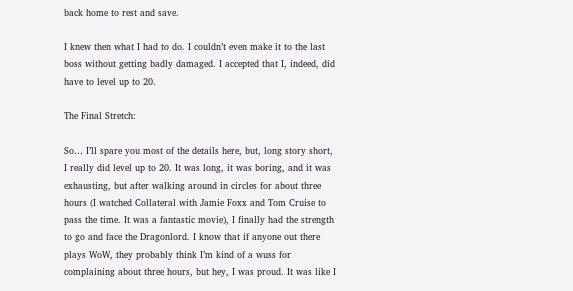back home to rest and save.

I knew then what I had to do. I couldn’t even make it to the last boss without getting badly damaged. I accepted that I, indeed, did have to level up to 20.

The Final Stretch:

So… I’ll spare you most of the details here, but, long story short, I really did level up to 20. It was long, it was boring, and it was exhausting, but after walking around in circles for about three hours (I watched Collateral with Jamie Foxx and Tom Cruise to pass the time. It was a fantastic movie), I finally had the strength to go and face the Dragonlord. I know that if anyone out there plays WoW, they probably think I’m kind of a wuss for complaining about three hours, but hey, I was proud. It was like I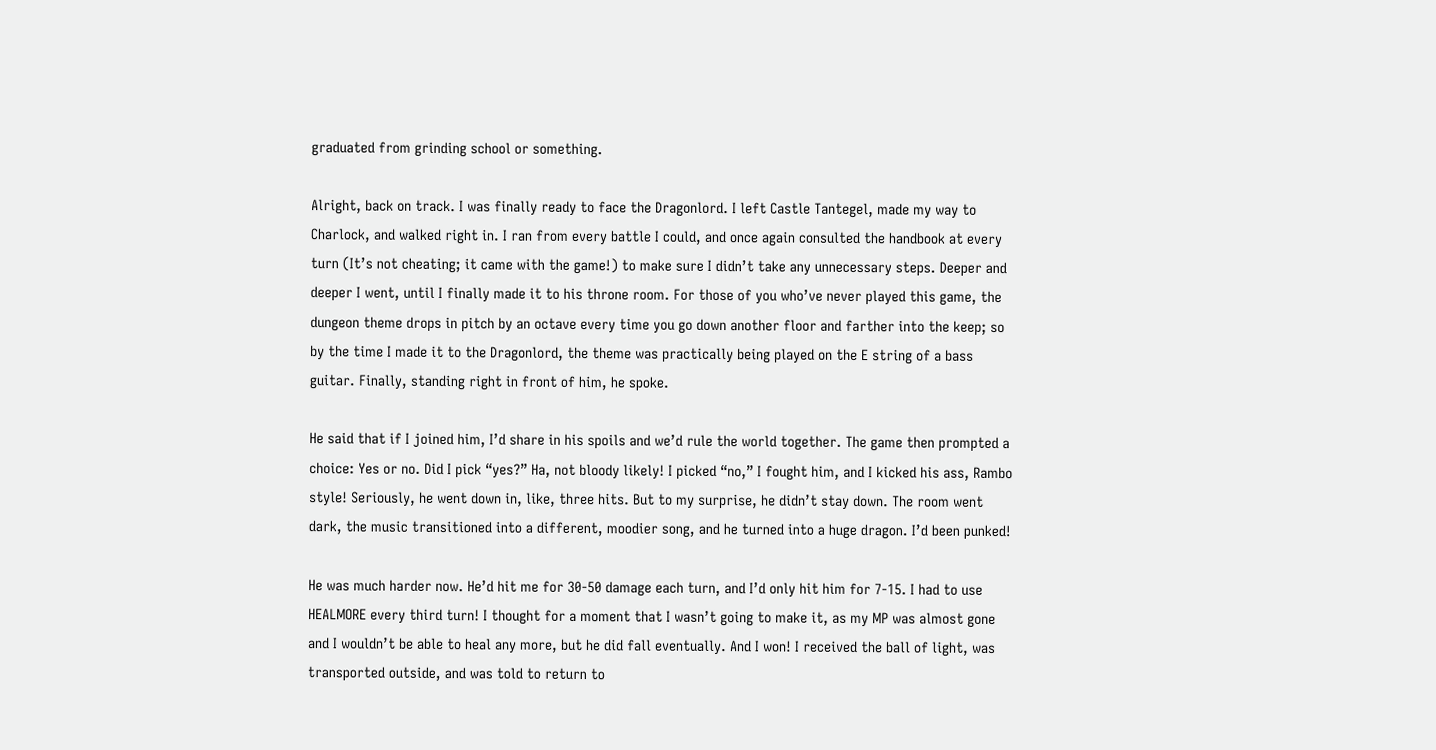graduated from grinding school or something.

Alright, back on track. I was finally ready to face the Dragonlord. I left Castle Tantegel, made my way to Charlock, and walked right in. I ran from every battle I could, and once again consulted the handbook at every turn (It’s not cheating; it came with the game!) to make sure I didn’t take any unnecessary steps. Deeper and deeper I went, until I finally made it to his throne room. For those of you who’ve never played this game, the dungeon theme drops in pitch by an octave every time you go down another floor and farther into the keep; so by the time I made it to the Dragonlord, the theme was practically being played on the E string of a bass guitar. Finally, standing right in front of him, he spoke.

He said that if I joined him, I’d share in his spoils and we’d rule the world together. The game then prompted a choice: Yes or no. Did I pick “yes?” Ha, not bloody likely! I picked “no,” I fought him, and I kicked his ass, Rambo style! Seriously, he went down in, like, three hits. But to my surprise, he didn’t stay down. The room went dark, the music transitioned into a different, moodier song, and he turned into a huge dragon. I’d been punked!

He was much harder now. He’d hit me for 30-50 damage each turn, and I’d only hit him for 7-15. I had to use HEALMORE every third turn! I thought for a moment that I wasn’t going to make it, as my MP was almost gone and I wouldn’t be able to heal any more, but he did fall eventually. And I won! I received the ball of light, was transported outside, and was told to return to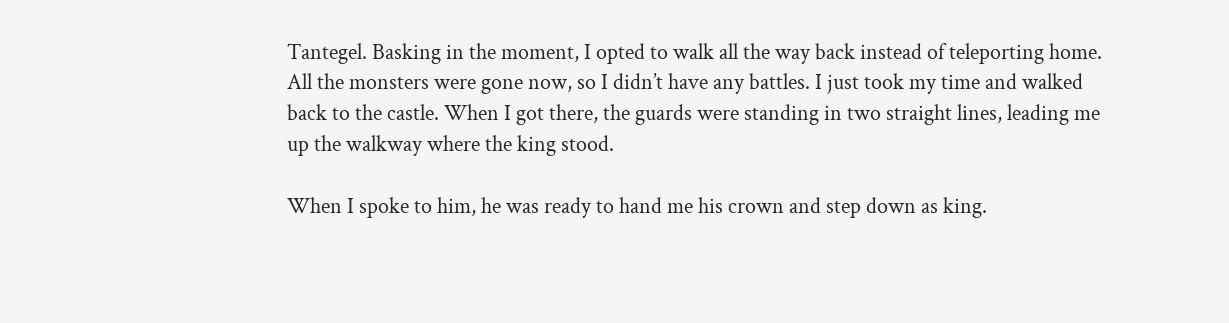Tantegel. Basking in the moment, I opted to walk all the way back instead of teleporting home. All the monsters were gone now, so I didn’t have any battles. I just took my time and walked back to the castle. When I got there, the guards were standing in two straight lines, leading me up the walkway where the king stood.

When I spoke to him, he was ready to hand me his crown and step down as king.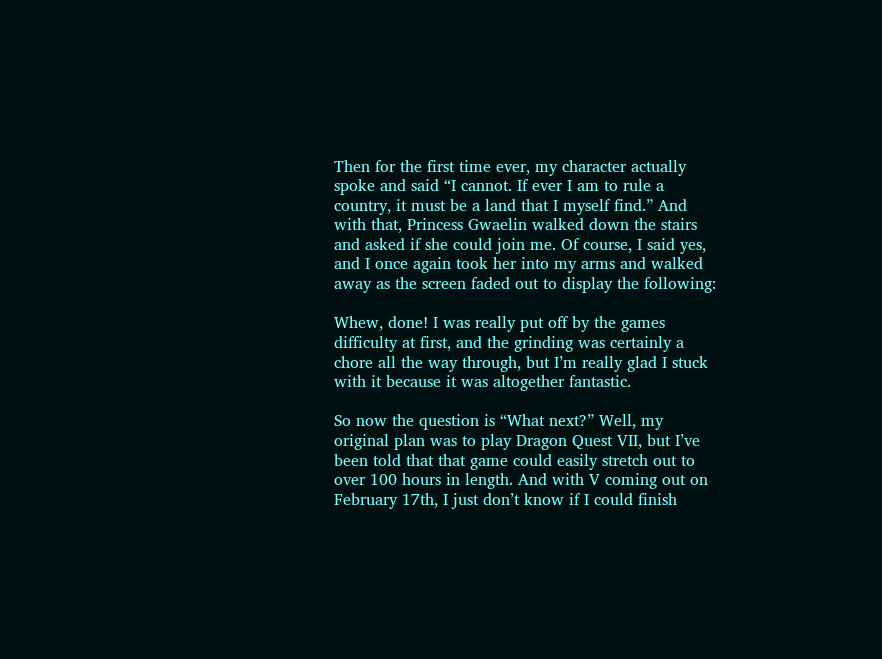Then for the first time ever, my character actually spoke and said “I cannot. If ever I am to rule a country, it must be a land that I myself find.” And with that, Princess Gwaelin walked down the stairs and asked if she could join me. Of course, I said yes, and I once again took her into my arms and walked away as the screen faded out to display the following:

Whew, done! I was really put off by the games difficulty at first, and the grinding was certainly a chore all the way through, but I’m really glad I stuck with it because it was altogether fantastic.

So now the question is “What next?” Well, my original plan was to play Dragon Quest VII, but I’ve been told that that game could easily stretch out to over 100 hours in length. And with V coming out on February 17th, I just don’t know if I could finish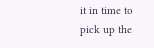it in time to pick up the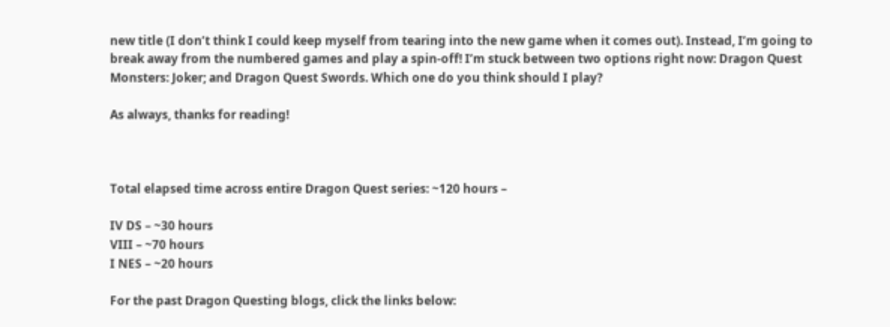new title (I don’t think I could keep myself from tearing into the new game when it comes out). Instead, I’m going to break away from the numbered games and play a spin-off! I’m stuck between two options right now: Dragon Quest Monsters: Joker; and Dragon Quest Swords. Which one do you think should I play?

As always, thanks for reading!



Total elapsed time across entire Dragon Quest series: ~120 hours –

IV DS – ~30 hours
VIII – ~70 hours
I NES – ~20 hours

For the past Dragon Questing blogs, click the links below: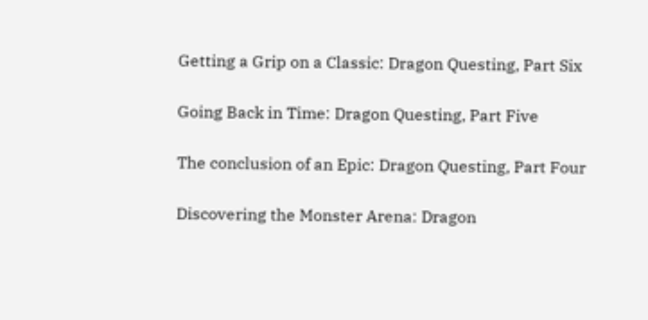Getting a Grip on a Classic: Dragon Questing, Part Six

Going Back in Time: Dragon Questing, Part Five

The conclusion of an Epic: Dragon Questing, Part Four

Discovering the Monster Arena: Dragon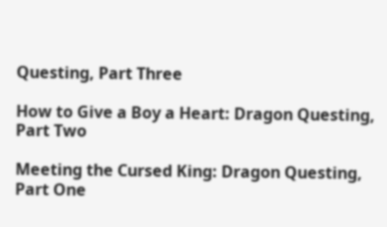Questing, Part Three

How to Give a Boy a Heart: Dragon Questing, Part Two

Meeting the Cursed King: Dragon Questing, Part One